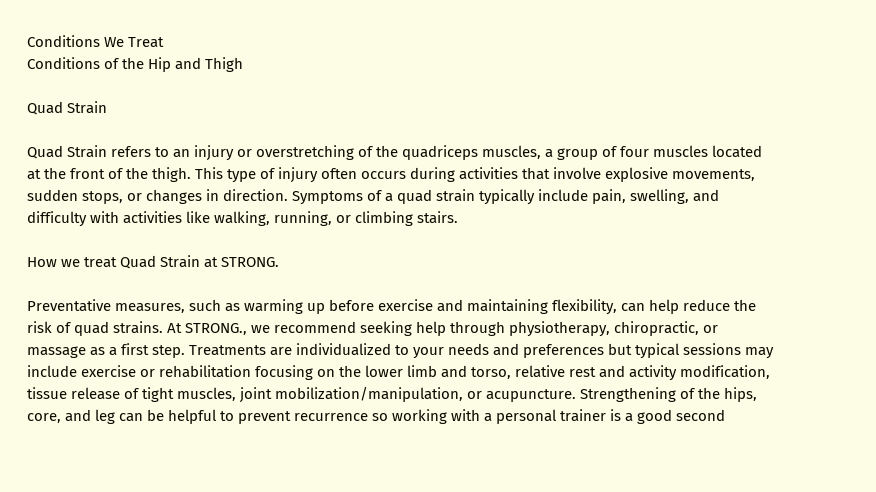Conditions We Treat
Conditions of the Hip and Thigh

Quad Strain

Quad Strain refers to an injury or overstretching of the quadriceps muscles, a group of four muscles located at the front of the thigh. This type of injury often occurs during activities that involve explosive movements, sudden stops, or changes in direction. Symptoms of a quad strain typically include pain, swelling, and difficulty with activities like walking, running, or climbing stairs.

How we treat Quad Strain at STRONG.

Preventative measures, such as warming up before exercise and maintaining flexibility, can help reduce the risk of quad strains. At STRONG., we recommend seeking help through physiotherapy, chiropractic, or massage as a first step. Treatments are individualized to your needs and preferences but typical sessions may include exercise or rehabilitation focusing on the lower limb and torso, relative rest and activity modification, tissue release of tight muscles, joint mobilization/manipulation, or acupuncture. Strengthening of the hips, core, and leg can be helpful to prevent recurrence so working with a personal trainer is a good second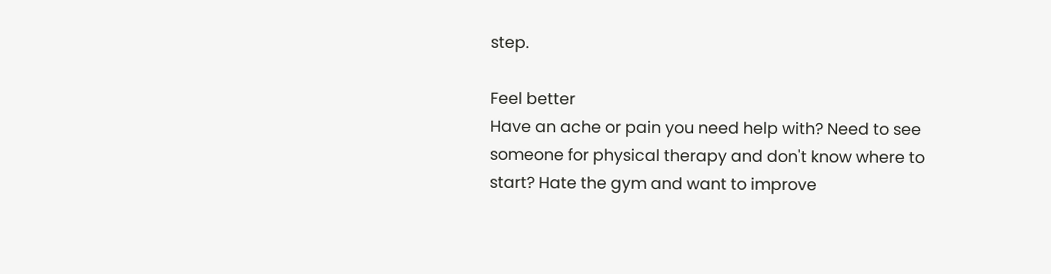step.

Feel better
Have an ache or pain you need help with? Need to see someone for physical therapy and don't know where to start? Hate the gym and want to improve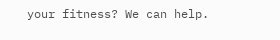your fitness? We can help.